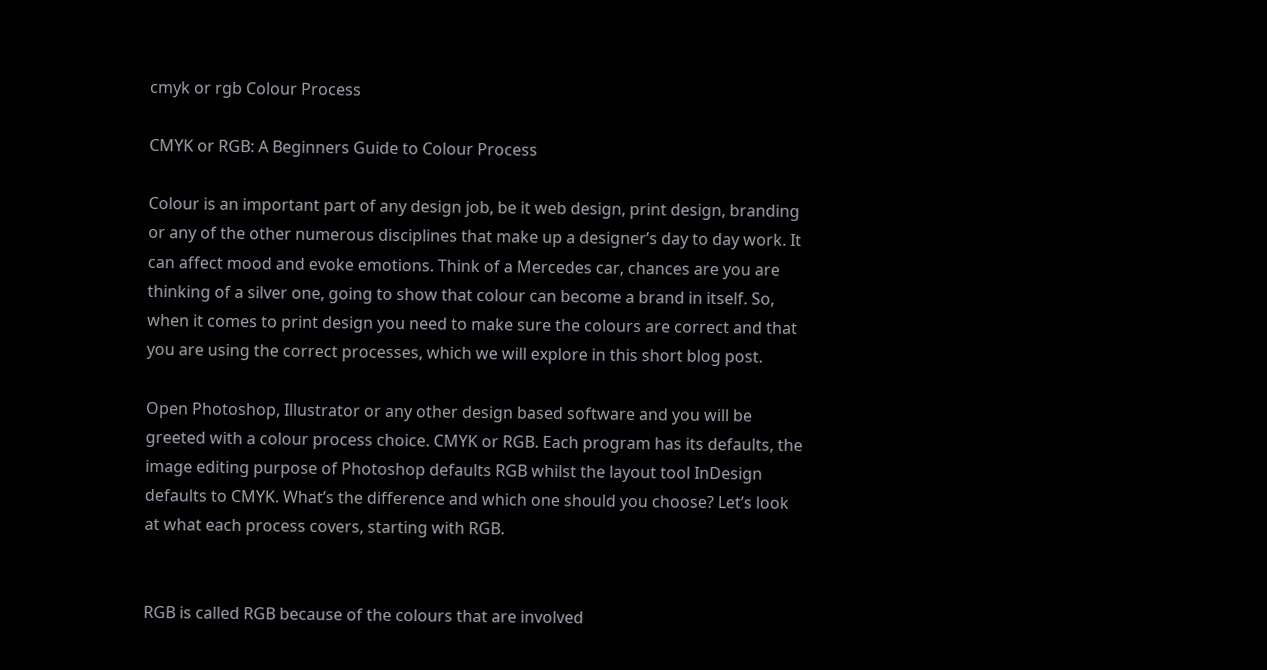cmyk or rgb Colour Process

CMYK or RGB: A Beginners Guide to Colour Process

Colour is an important part of any design job, be it web design, print design, branding or any of the other numerous disciplines that make up a designer’s day to day work. It can affect mood and evoke emotions. Think of a Mercedes car, chances are you are thinking of a silver one, going to show that colour can become a brand in itself. So, when it comes to print design you need to make sure the colours are correct and that you are using the correct processes, which we will explore in this short blog post.

Open Photoshop, Illustrator or any other design based software and you will be greeted with a colour process choice. CMYK or RGB. Each program has its defaults, the image editing purpose of Photoshop defaults RGB whilst the layout tool InDesign defaults to CMYK. What’s the difference and which one should you choose? Let’s look at what each process covers, starting with RGB.


RGB is called RGB because of the colours that are involved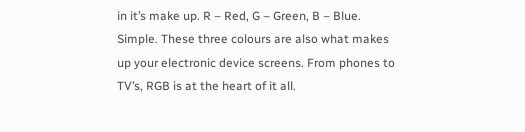in it’s make up. R – Red, G – Green, B – Blue. Simple. These three colours are also what makes up your electronic device screens. From phones to TV’s, RGB is at the heart of it all.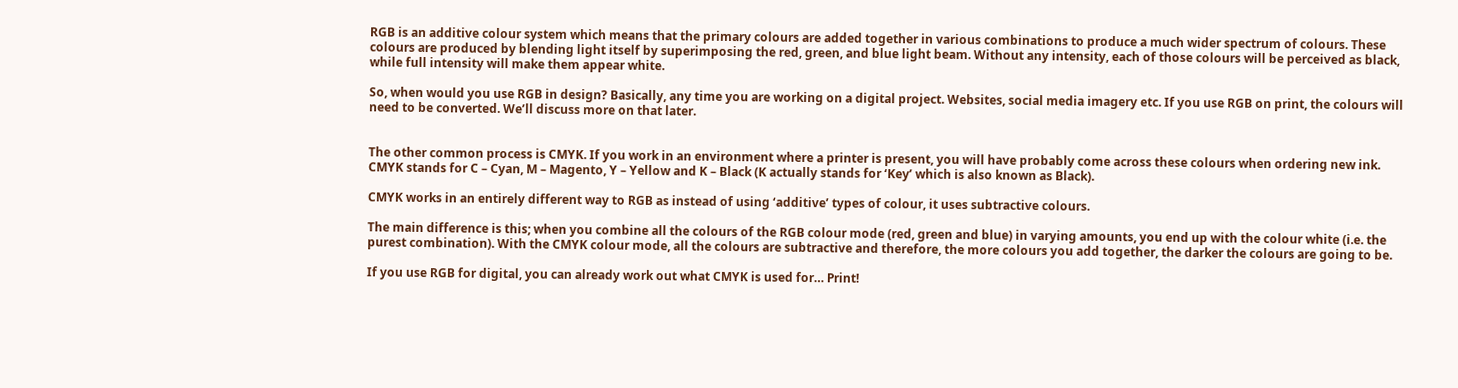RGB is an additive colour system which means that the primary colours are added together in various combinations to produce a much wider spectrum of colours. These colours are produced by blending light itself by superimposing the red, green, and blue light beam. Without any intensity, each of those colours will be perceived as black, while full intensity will make them appear white.

So, when would you use RGB in design? Basically, any time you are working on a digital project. Websites, social media imagery etc. If you use RGB on print, the colours will need to be converted. We’ll discuss more on that later.


The other common process is CMYK. If you work in an environment where a printer is present, you will have probably come across these colours when ordering new ink. CMYK stands for C – Cyan, M – Magento, Y – Yellow and K – Black (K actually stands for ‘Key’ which is also known as Black).

CMYK works in an entirely different way to RGB as instead of using ‘additive’ types of colour, it uses subtractive colours.

The main difference is this; when you combine all the colours of the RGB colour mode (red, green and blue) in varying amounts, you end up with the colour white (i.e. the purest combination). With the CMYK colour mode, all the colours are subtractive and therefore, the more colours you add together, the darker the colours are going to be.

If you use RGB for digital, you can already work out what CMYK is used for… Print!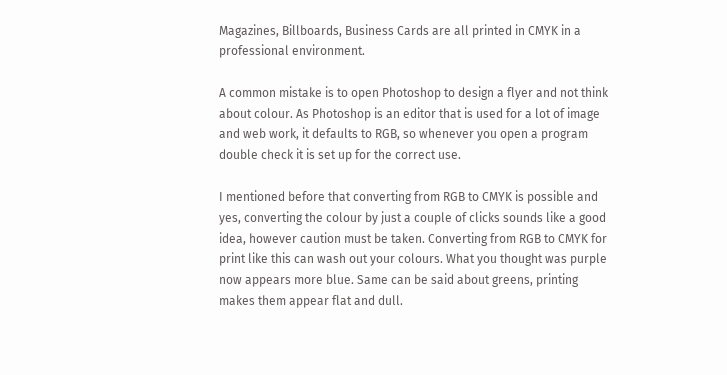Magazines, Billboards, Business Cards are all printed in CMYK in a professional environment.

A common mistake is to open Photoshop to design a flyer and not think about colour. As Photoshop is an editor that is used for a lot of image and web work, it defaults to RGB, so whenever you open a program double check it is set up for the correct use.

I mentioned before that converting from RGB to CMYK is possible and yes, converting the colour by just a couple of clicks sounds like a good idea, however caution must be taken. Converting from RGB to CMYK for print like this can wash out your colours. What you thought was purple now appears more blue. Same can be said about greens, printing makes them appear flat and dull.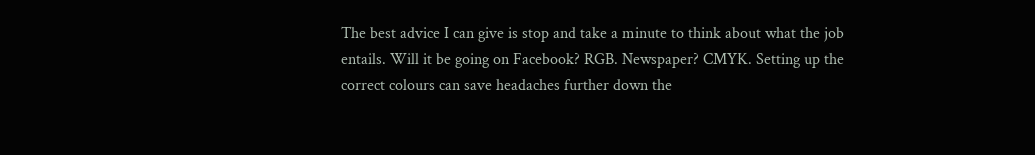The best advice I can give is stop and take a minute to think about what the job entails. Will it be going on Facebook? RGB. Newspaper? CMYK. Setting up the correct colours can save headaches further down the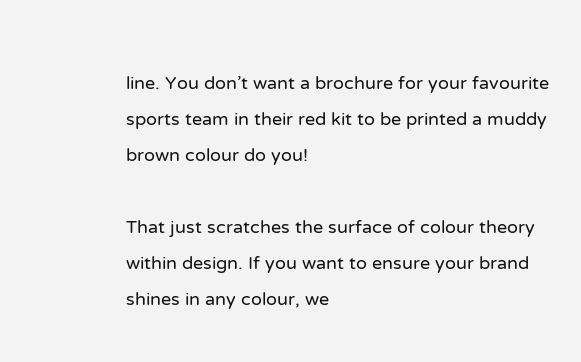line. You don’t want a brochure for your favourite sports team in their red kit to be printed a muddy brown colour do you!

That just scratches the surface of colour theory within design. If you want to ensure your brand shines in any colour, we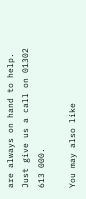are always on hand to help. Just give us a call on 01302 613 000.

You may also like